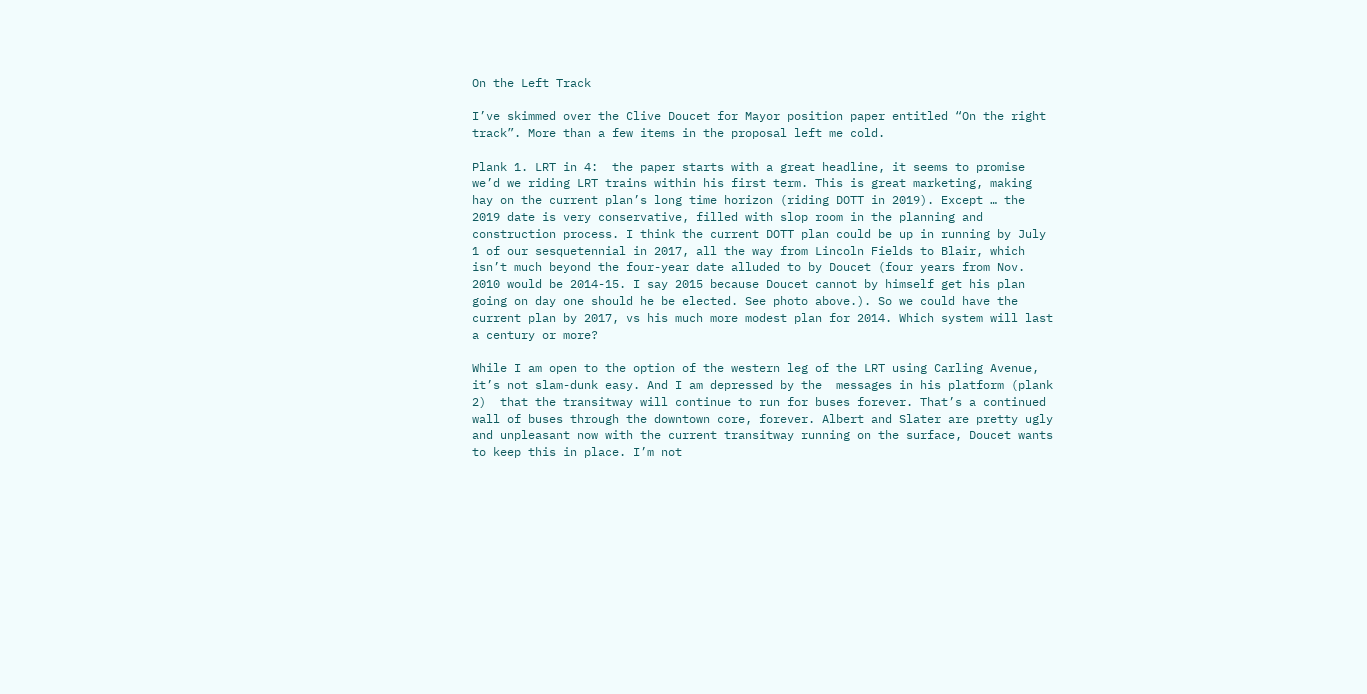On the Left Track

I’ve skimmed over the Clive Doucet for Mayor position paper entitled “On the right track”. More than a few items in the proposal left me cold.

Plank 1. LRT in 4:  the paper starts with a great headline, it seems to promise we’d we riding LRT trains within his first term. This is great marketing, making hay on the current plan’s long time horizon (riding DOTT in 2019). Except … the 2019 date is very conservative, filled with slop room in the planning and construction process. I think the current DOTT plan could be up in running by July 1 of our sesquetennial in 2017, all the way from Lincoln Fields to Blair, which isn’t much beyond the four-year date alluded to by Doucet (four years from Nov. 2010 would be 2014-15. I say 2015 because Doucet cannot by himself get his plan going on day one should he be elected. See photo above.). So we could have the current plan by 2017, vs his much more modest plan for 2014. Which system will last a century or more?

While I am open to the option of the western leg of the LRT using Carling Avenue, it’s not slam-dunk easy. And I am depressed by the  messages in his platform (plank 2)  that the transitway will continue to run for buses forever. That’s a continued wall of buses through the downtown core, forever. Albert and Slater are pretty ugly and unpleasant now with the current transitway running on the surface, Doucet wants to keep this in place. I’m not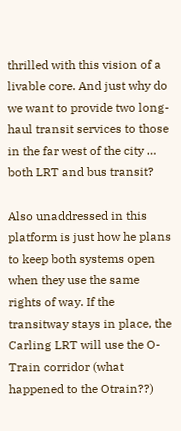thrilled with this vision of a livable core. And just why do we want to provide two long-haul transit services to those in the far west of the city … both LRT and bus transit?

Also unaddressed in this platform is just how he plans to keep both systems open when they use the same rights of way. If the transitway stays in place, the Carling LRT will use the O-Train corridor (what happened to the Otrain??)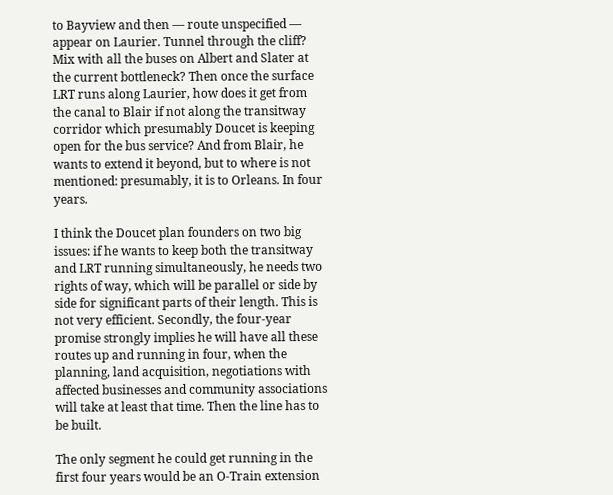to Bayview and then — route unspecified — appear on Laurier. Tunnel through the cliff? Mix with all the buses on Albert and Slater at the current bottleneck? Then once the surface LRT runs along Laurier, how does it get from the canal to Blair if not along the transitway corridor which presumably Doucet is keeping open for the bus service? And from Blair, he wants to extend it beyond, but to where is not mentioned: presumably, it is to Orleans. In four years.

I think the Doucet plan founders on two big issues: if he wants to keep both the transitway and LRT running simultaneously, he needs two rights of way, which will be parallel or side by side for significant parts of their length. This is not very efficient. Secondly, the four-year promise strongly implies he will have all these routes up and running in four, when the planning, land acquisition, negotiations with affected businesses and community associations will take at least that time. Then the line has to be built.

The only segment he could get running in the first four years would be an O-Train extension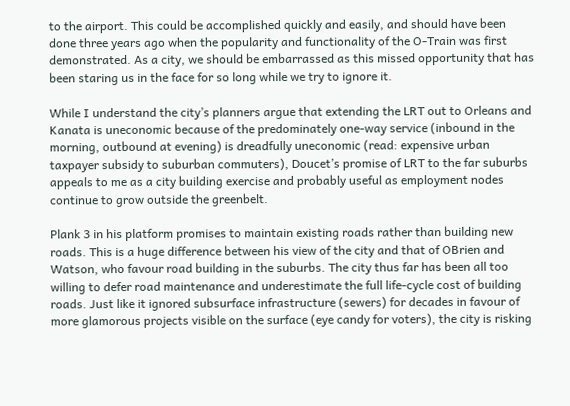to the airport. This could be accomplished quickly and easily, and should have been done three years ago when the popularity and functionality of the O-Train was first demonstrated. As a city, we should be embarrassed as this missed opportunity that has been staring us in the face for so long while we try to ignore it.

While I understand the city’s planners argue that extending the LRT out to Orleans and Kanata is uneconomic because of the predominately one-way service (inbound in the morning, outbound at evening) is dreadfully uneconomic (read: expensive urban taxpayer subsidy to suburban commuters), Doucet’s promise of LRT to the far suburbs appeals to me as a city building exercise and probably useful as employment nodes continue to grow outside the greenbelt.

Plank 3 in his platform promises to maintain existing roads rather than building new roads. This is a huge difference between his view of the city and that of OBrien and Watson, who favour road building in the suburbs. The city thus far has been all too willing to defer road maintenance and underestimate the full life-cycle cost of building roads. Just like it ignored subsurface infrastructure (sewers) for decades in favour of more glamorous projects visible on the surface (eye candy for voters), the city is risking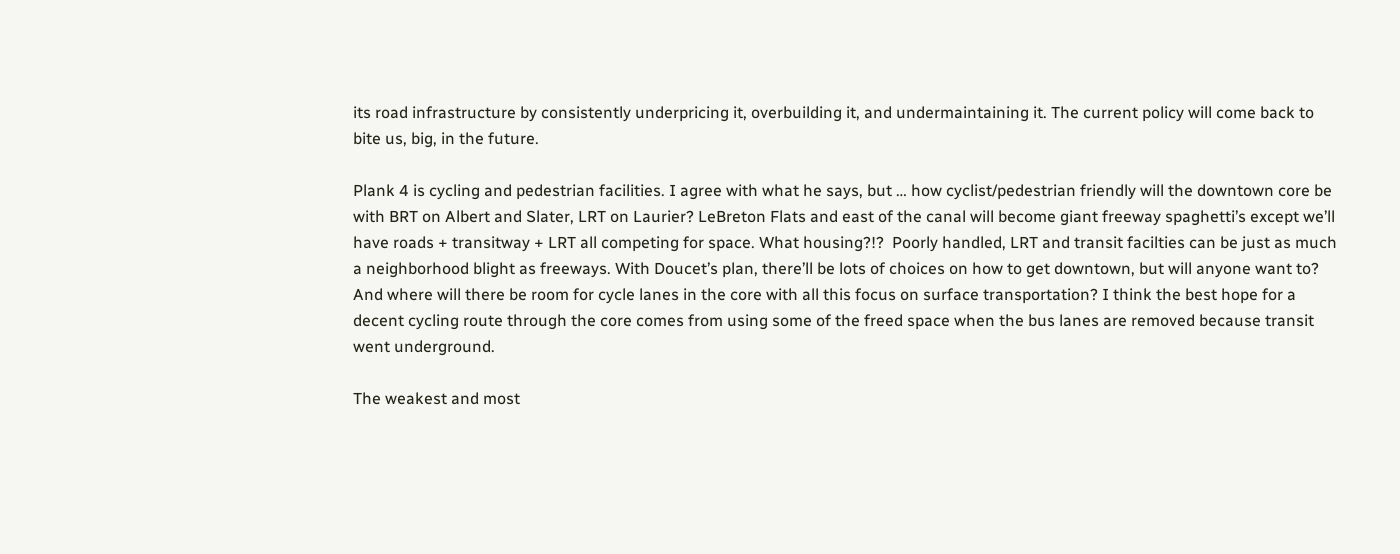its road infrastructure by consistently underpricing it, overbuilding it, and undermaintaining it. The current policy will come back to bite us, big, in the future.

Plank 4 is cycling and pedestrian facilities. I agree with what he says, but … how cyclist/pedestrian friendly will the downtown core be with BRT on Albert and Slater, LRT on Laurier? LeBreton Flats and east of the canal will become giant freeway spaghetti’s except we’ll have roads + transitway + LRT all competing for space. What housing?!?  Poorly handled, LRT and transit facilties can be just as much a neighborhood blight as freeways. With Doucet’s plan, there’ll be lots of choices on how to get downtown, but will anyone want to? And where will there be room for cycle lanes in the core with all this focus on surface transportation? I think the best hope for a decent cycling route through the core comes from using some of the freed space when the bus lanes are removed because transit went underground.

The weakest and most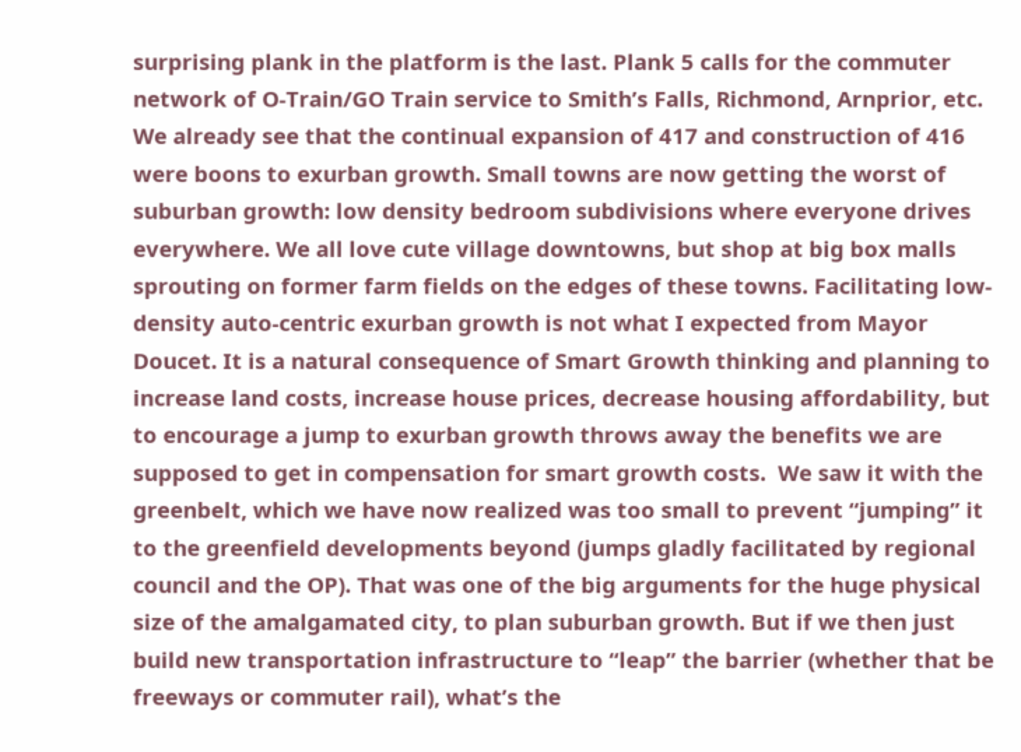surprising plank in the platform is the last. Plank 5 calls for the commuter network of O-Train/GO Train service to Smith’s Falls, Richmond, Arnprior, etc. We already see that the continual expansion of 417 and construction of 416 were boons to exurban growth. Small towns are now getting the worst of suburban growth: low density bedroom subdivisions where everyone drives everywhere. We all love cute village downtowns, but shop at big box malls sprouting on former farm fields on the edges of these towns. Facilitating low-density auto-centric exurban growth is not what I expected from Mayor Doucet. It is a natural consequence of Smart Growth thinking and planning to increase land costs, increase house prices, decrease housing affordability, but to encourage a jump to exurban growth throws away the benefits we are supposed to get in compensation for smart growth costs.  We saw it with the greenbelt, which we have now realized was too small to prevent “jumping” it to the greenfield developments beyond (jumps gladly facilitated by regional council and the OP). That was one of the big arguments for the huge physical size of the amalgamated city, to plan suburban growth. But if we then just build new transportation infrastructure to “leap” the barrier (whether that be freeways or commuter rail), what’s the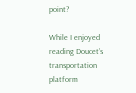point?

While I enjoyed reading Doucet’s transportation platform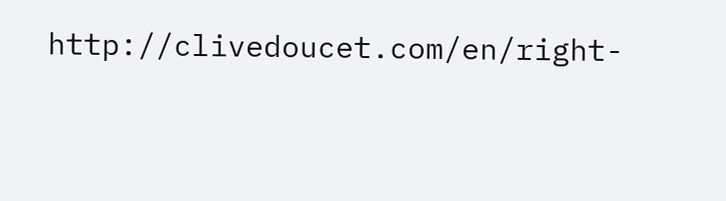http://clivedoucet.com/en/right-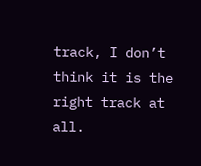track, I don’t think it is the right track at all.